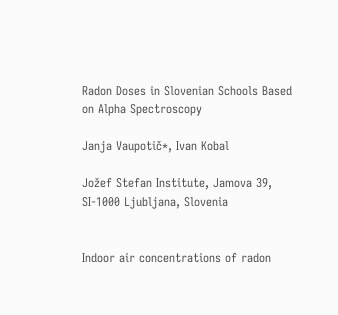Radon Doses in Slovenian Schools Based on Alpha Spectroscopy

Janja Vaupotič*, Ivan Kobal

Jožef Stefan Institute, Jamova 39, SI-1000 Ljubljana, Slovenia


Indoor air concentrations of radon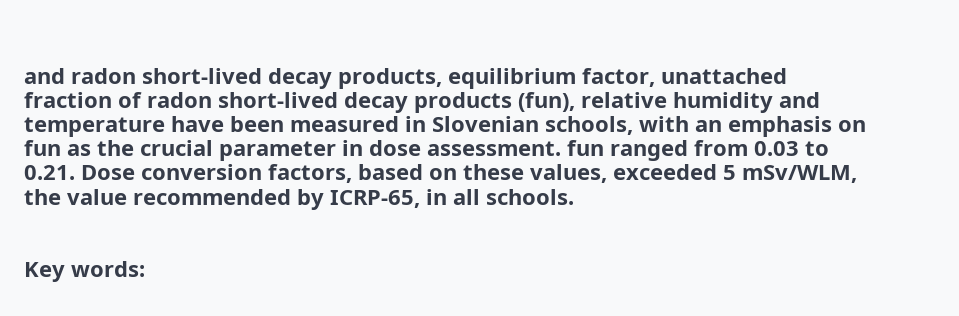and radon short-lived decay products, equilibrium factor, unattached fraction of radon short-lived decay products (fun), relative humidity and temperature have been measured in Slovenian schools, with an emphasis on fun as the crucial parameter in dose assessment. fun ranged from 0.03 to 0.21. Dose conversion factors, based on these values, exceeded 5 mSv/WLM, the value recommended by ICRP-65, in all schools.


Key words: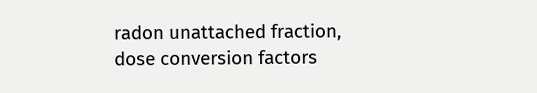radon unattached fraction, dose conversion factors